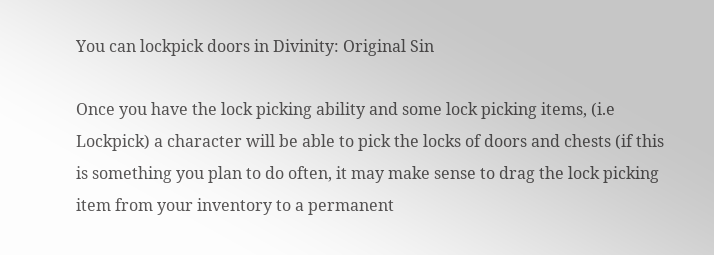You can lockpick doors in Divinity: Original Sin

Once you have the lock picking ability and some lock picking items, (i.e Lockpick) a character will be able to pick the locks of doors and chests (if this is something you plan to do often, it may make sense to drag the lock picking item from your inventory to a permanent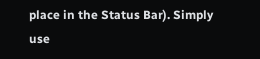place in the Status Bar). Simply use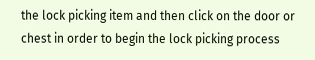the lock picking item and then click on the door or chest in order to begin the lock picking process